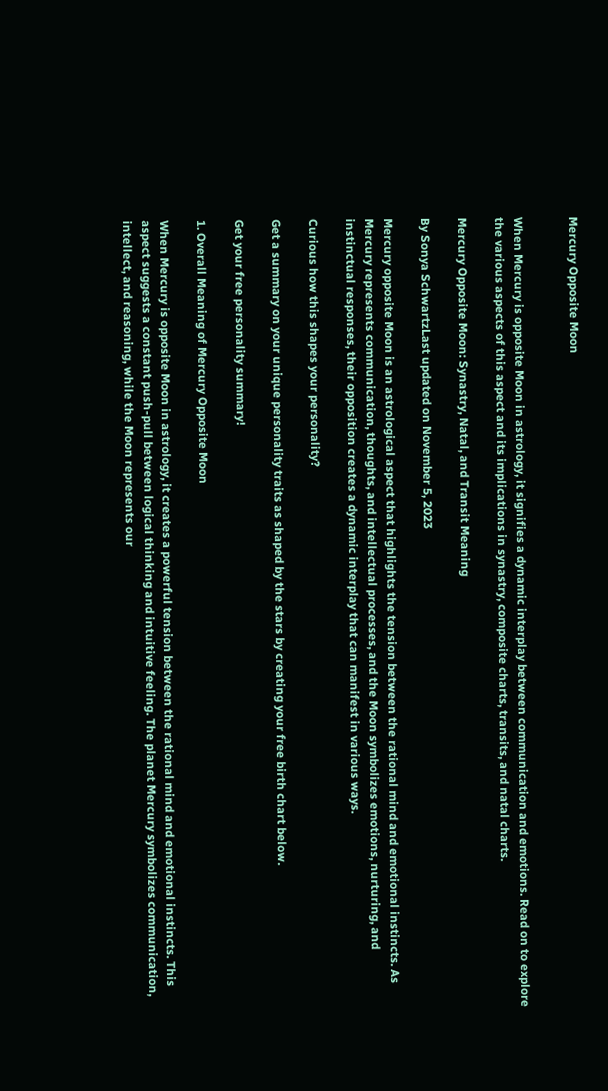Mercury Opposite Moon


When Mercury is opposite Moon in astrology, it signifies a dynamic interplay between communication and emotions. Read on to explore the various aspects of this aspect and its implications in synastry, composite charts, transits, and natal charts.

Mercury Opposite Moon: Synastry, Natal, and Transit Meaning

By Sonya SchwartzLast updated on November 5, 2023

Mercury opposite Moon is an astrological aspect that highlights the tension between the rational mind and emotional instincts. As Mercury represents communication, thoughts, and intellectual processes, and the Moon symbolizes emotions, nurturing, and instinctual responses, their opposition creates a dynamic interplay that can manifest in various ways.

Curious how this shapes your personality?

Get a summary on your unique personality traits as shaped by the stars by creating your free birth chart below.

Get your free personality summary!

1. Overall Meaning of Mercury Opposite Moon

When Mercury is opposite Moon in astrology, it creates a powerful tension between the rational mind and emotional instincts. This aspect suggests a constant push-pull between logical thinking and intuitive feeling. The planet Mercury symbolizes communication, intellect, and reasoning, while the Moon represents our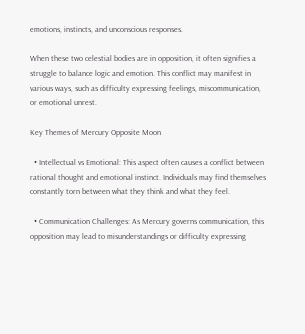emotions, instincts, and unconscious responses.

When these two celestial bodies are in opposition, it often signifies a struggle to balance logic and emotion. This conflict may manifest in various ways, such as difficulty expressing feelings, miscommunication, or emotional unrest.

Key Themes of Mercury Opposite Moon

  • Intellectual vs Emotional: This aspect often causes a conflict between rational thought and emotional instinct. Individuals may find themselves constantly torn between what they think and what they feel.

  • Communication Challenges: As Mercury governs communication, this opposition may lead to misunderstandings or difficulty expressing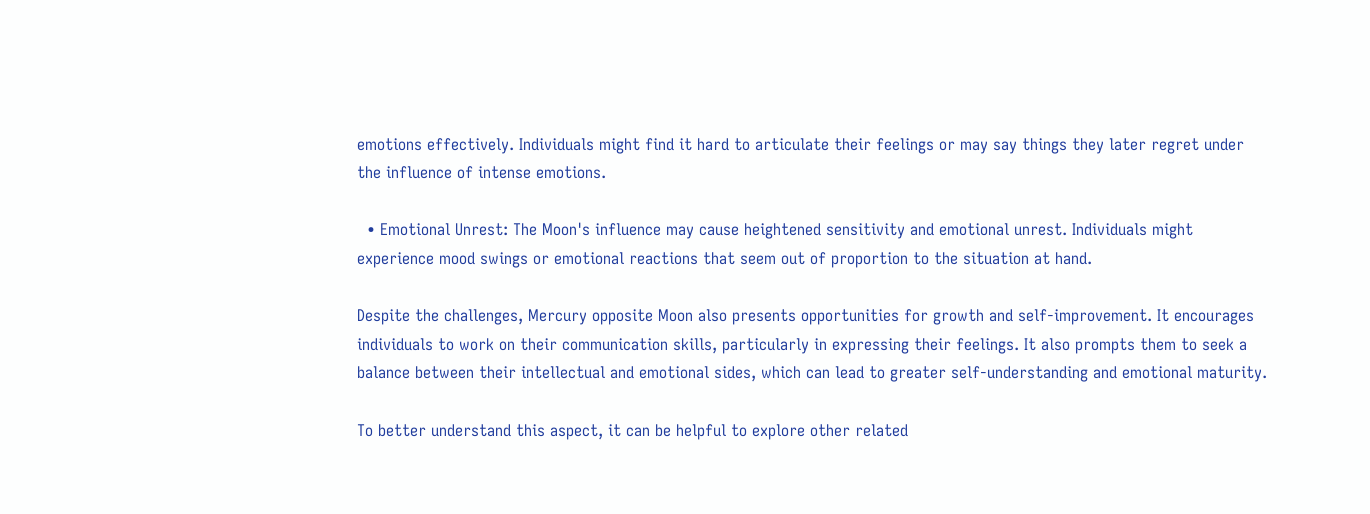emotions effectively. Individuals might find it hard to articulate their feelings or may say things they later regret under the influence of intense emotions.

  • Emotional Unrest: The Moon's influence may cause heightened sensitivity and emotional unrest. Individuals might experience mood swings or emotional reactions that seem out of proportion to the situation at hand.

Despite the challenges, Mercury opposite Moon also presents opportunities for growth and self-improvement. It encourages individuals to work on their communication skills, particularly in expressing their feelings. It also prompts them to seek a balance between their intellectual and emotional sides, which can lead to greater self-understanding and emotional maturity.

To better understand this aspect, it can be helpful to explore other related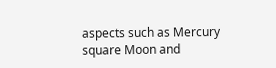aspects such as Mercury square Moon and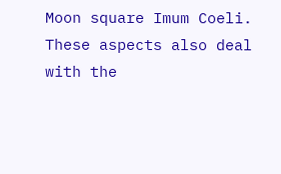Moon square Imum Coeli. These aspects also deal with the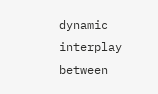dynamic interplay between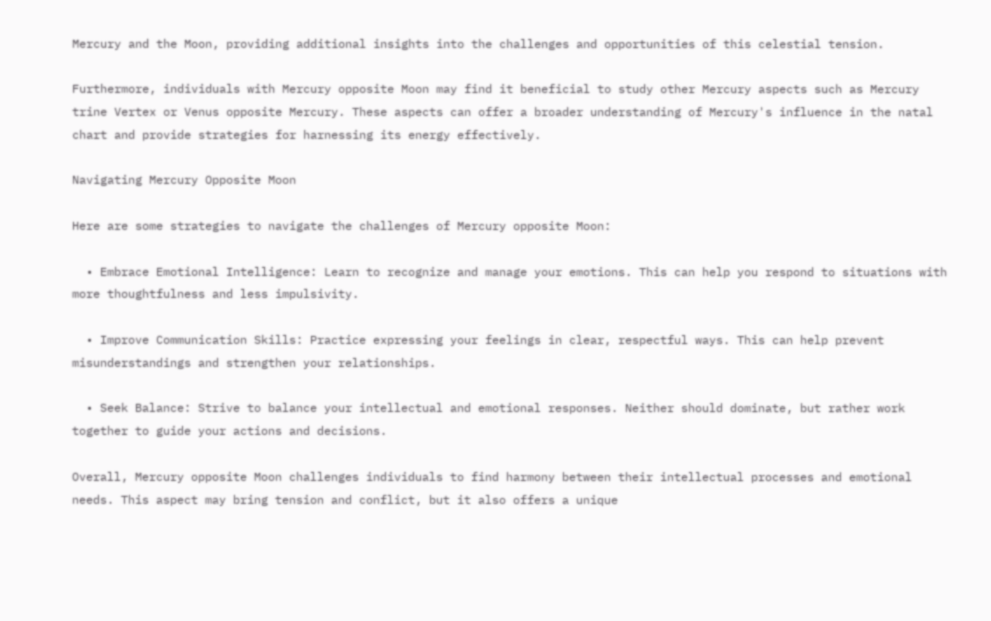Mercury and the Moon, providing additional insights into the challenges and opportunities of this celestial tension.

Furthermore, individuals with Mercury opposite Moon may find it beneficial to study other Mercury aspects such as Mercury trine Vertex or Venus opposite Mercury. These aspects can offer a broader understanding of Mercury's influence in the natal chart and provide strategies for harnessing its energy effectively.

Navigating Mercury Opposite Moon

Here are some strategies to navigate the challenges of Mercury opposite Moon:

  • Embrace Emotional Intelligence: Learn to recognize and manage your emotions. This can help you respond to situations with more thoughtfulness and less impulsivity.

  • Improve Communication Skills: Practice expressing your feelings in clear, respectful ways. This can help prevent misunderstandings and strengthen your relationships.

  • Seek Balance: Strive to balance your intellectual and emotional responses. Neither should dominate, but rather work together to guide your actions and decisions.

Overall, Mercury opposite Moon challenges individuals to find harmony between their intellectual processes and emotional needs. This aspect may bring tension and conflict, but it also offers a unique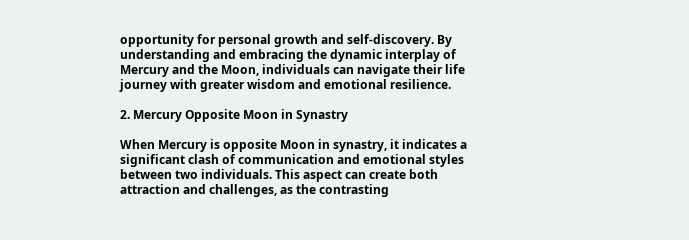opportunity for personal growth and self-discovery. By understanding and embracing the dynamic interplay of Mercury and the Moon, individuals can navigate their life journey with greater wisdom and emotional resilience.

2. Mercury Opposite Moon in Synastry

When Mercury is opposite Moon in synastry, it indicates a significant clash of communication and emotional styles between two individuals. This aspect can create both attraction and challenges, as the contrasting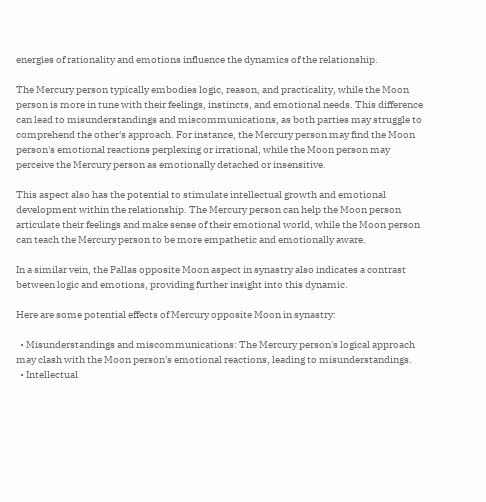energies of rationality and emotions influence the dynamics of the relationship.

The Mercury person typically embodies logic, reason, and practicality, while the Moon person is more in tune with their feelings, instincts, and emotional needs. This difference can lead to misunderstandings and miscommunications, as both parties may struggle to comprehend the other's approach. For instance, the Mercury person may find the Moon person's emotional reactions perplexing or irrational, while the Moon person may perceive the Mercury person as emotionally detached or insensitive.

This aspect also has the potential to stimulate intellectual growth and emotional development within the relationship. The Mercury person can help the Moon person articulate their feelings and make sense of their emotional world, while the Moon person can teach the Mercury person to be more empathetic and emotionally aware.

In a similar vein, the Pallas opposite Moon aspect in synastry also indicates a contrast between logic and emotions, providing further insight into this dynamic.

Here are some potential effects of Mercury opposite Moon in synastry:

  • Misunderstandings and miscommunications: The Mercury person's logical approach may clash with the Moon person's emotional reactions, leading to misunderstandings.
  • Intellectual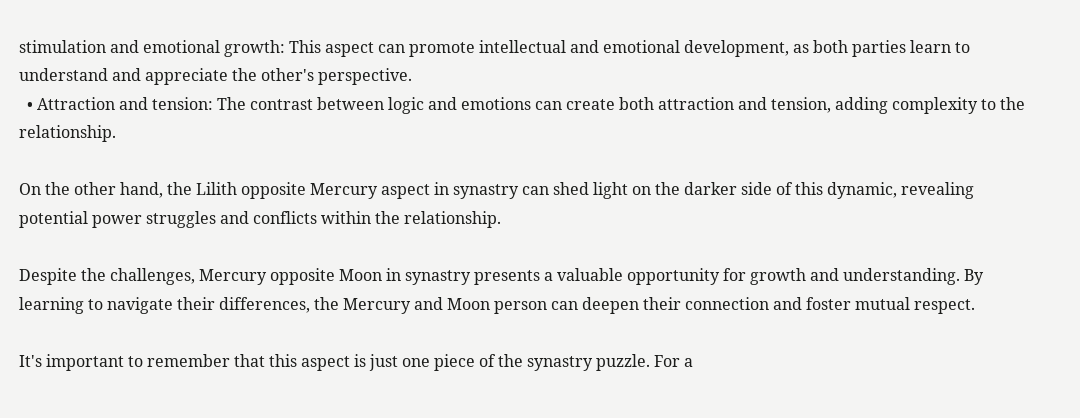stimulation and emotional growth: This aspect can promote intellectual and emotional development, as both parties learn to understand and appreciate the other's perspective.
  • Attraction and tension: The contrast between logic and emotions can create both attraction and tension, adding complexity to the relationship.

On the other hand, the Lilith opposite Mercury aspect in synastry can shed light on the darker side of this dynamic, revealing potential power struggles and conflicts within the relationship.

Despite the challenges, Mercury opposite Moon in synastry presents a valuable opportunity for growth and understanding. By learning to navigate their differences, the Mercury and Moon person can deepen their connection and foster mutual respect.

It's important to remember that this aspect is just one piece of the synastry puzzle. For a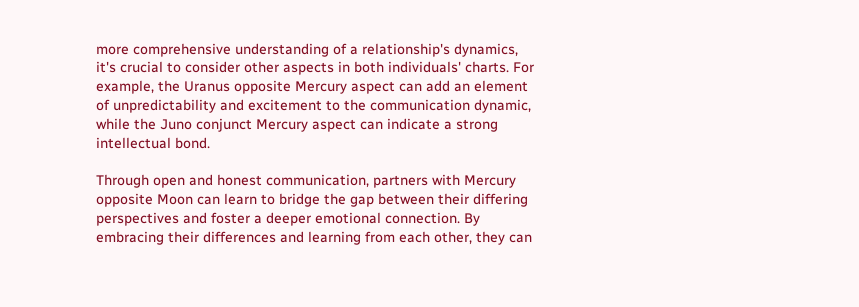more comprehensive understanding of a relationship's dynamics, it's crucial to consider other aspects in both individuals' charts. For example, the Uranus opposite Mercury aspect can add an element of unpredictability and excitement to the communication dynamic, while the Juno conjunct Mercury aspect can indicate a strong intellectual bond.

Through open and honest communication, partners with Mercury opposite Moon can learn to bridge the gap between their differing perspectives and foster a deeper emotional connection. By embracing their differences and learning from each other, they can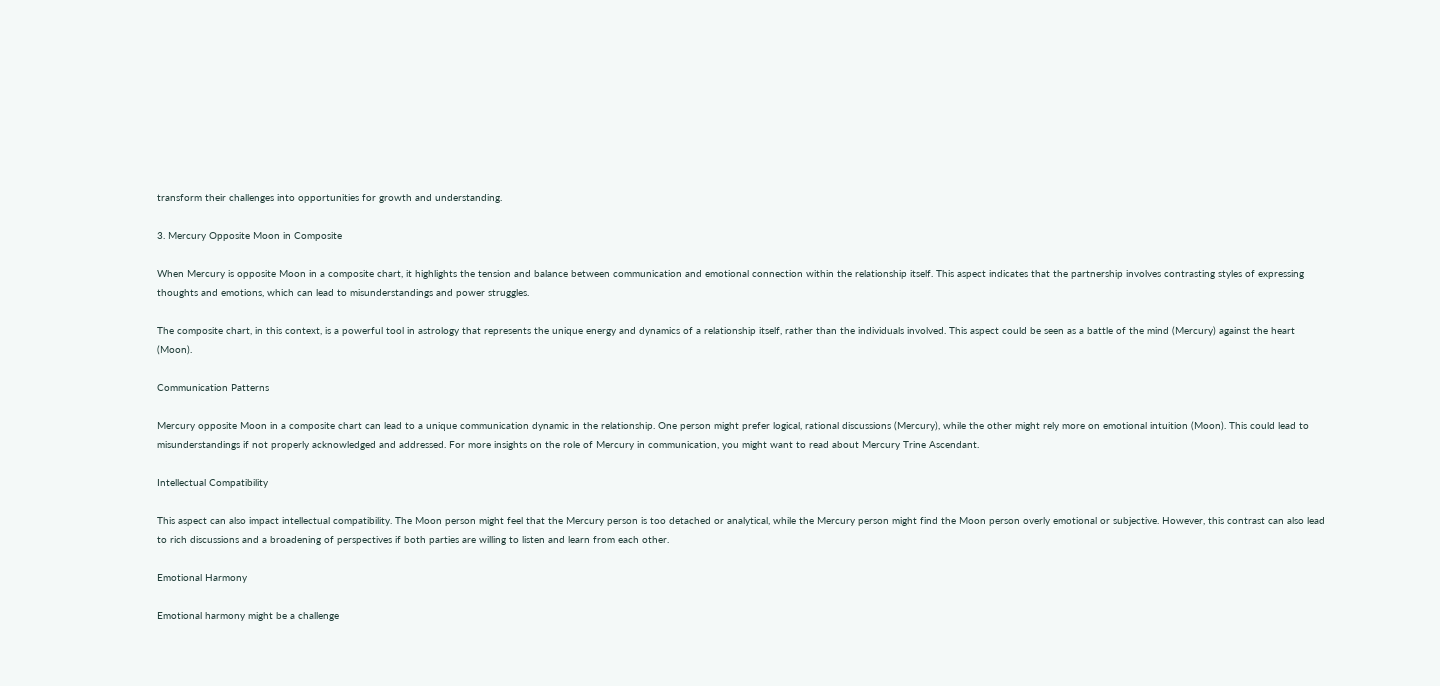transform their challenges into opportunities for growth and understanding.

3. Mercury Opposite Moon in Composite

When Mercury is opposite Moon in a composite chart, it highlights the tension and balance between communication and emotional connection within the relationship itself. This aspect indicates that the partnership involves contrasting styles of expressing thoughts and emotions, which can lead to misunderstandings and power struggles.

The composite chart, in this context, is a powerful tool in astrology that represents the unique energy and dynamics of a relationship itself, rather than the individuals involved. This aspect could be seen as a battle of the mind (Mercury) against the heart (Moon).

Communication Patterns

Mercury opposite Moon in a composite chart can lead to a unique communication dynamic in the relationship. One person might prefer logical, rational discussions (Mercury), while the other might rely more on emotional intuition (Moon). This could lead to misunderstandings if not properly acknowledged and addressed. For more insights on the role of Mercury in communication, you might want to read about Mercury Trine Ascendant.

Intellectual Compatibility

This aspect can also impact intellectual compatibility. The Moon person might feel that the Mercury person is too detached or analytical, while the Mercury person might find the Moon person overly emotional or subjective. However, this contrast can also lead to rich discussions and a broadening of perspectives if both parties are willing to listen and learn from each other.

Emotional Harmony

Emotional harmony might be a challenge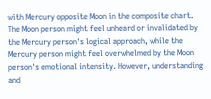with Mercury opposite Moon in the composite chart. The Moon person might feel unheard or invalidated by the Mercury person's logical approach, while the Mercury person might feel overwhelmed by the Moon person's emotional intensity. However, understanding and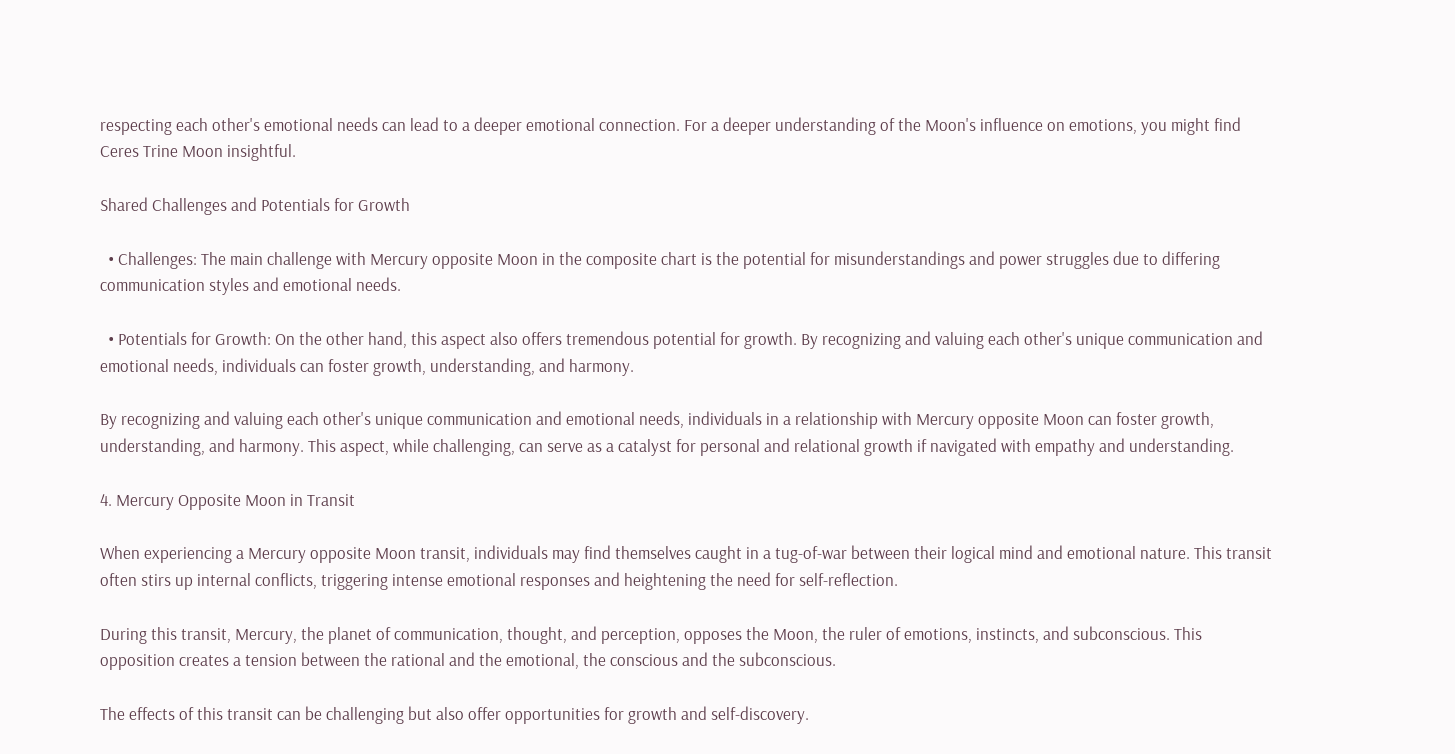respecting each other's emotional needs can lead to a deeper emotional connection. For a deeper understanding of the Moon's influence on emotions, you might find Ceres Trine Moon insightful.

Shared Challenges and Potentials for Growth

  • Challenges: The main challenge with Mercury opposite Moon in the composite chart is the potential for misunderstandings and power struggles due to differing communication styles and emotional needs.

  • Potentials for Growth: On the other hand, this aspect also offers tremendous potential for growth. By recognizing and valuing each other's unique communication and emotional needs, individuals can foster growth, understanding, and harmony.

By recognizing and valuing each other's unique communication and emotional needs, individuals in a relationship with Mercury opposite Moon can foster growth, understanding, and harmony. This aspect, while challenging, can serve as a catalyst for personal and relational growth if navigated with empathy and understanding.

4. Mercury Opposite Moon in Transit

When experiencing a Mercury opposite Moon transit, individuals may find themselves caught in a tug-of-war between their logical mind and emotional nature. This transit often stirs up internal conflicts, triggering intense emotional responses and heightening the need for self-reflection.

During this transit, Mercury, the planet of communication, thought, and perception, opposes the Moon, the ruler of emotions, instincts, and subconscious. This opposition creates a tension between the rational and the emotional, the conscious and the subconscious.

The effects of this transit can be challenging but also offer opportunities for growth and self-discovery.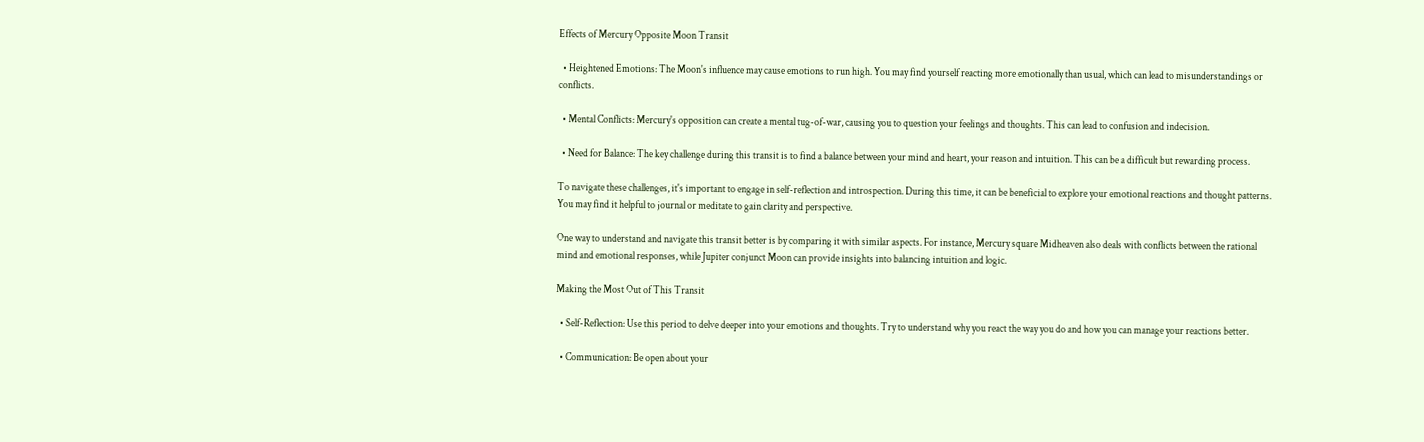Effects of Mercury Opposite Moon Transit

  • Heightened Emotions: The Moon's influence may cause emotions to run high. You may find yourself reacting more emotionally than usual, which can lead to misunderstandings or conflicts.

  • Mental Conflicts: Mercury's opposition can create a mental tug-of-war, causing you to question your feelings and thoughts. This can lead to confusion and indecision.

  • Need for Balance: The key challenge during this transit is to find a balance between your mind and heart, your reason and intuition. This can be a difficult but rewarding process.

To navigate these challenges, it's important to engage in self-reflection and introspection. During this time, it can be beneficial to explore your emotional reactions and thought patterns. You may find it helpful to journal or meditate to gain clarity and perspective.

One way to understand and navigate this transit better is by comparing it with similar aspects. For instance, Mercury square Midheaven also deals with conflicts between the rational mind and emotional responses, while Jupiter conjunct Moon can provide insights into balancing intuition and logic.

Making the Most Out of This Transit

  • Self-Reflection: Use this period to delve deeper into your emotions and thoughts. Try to understand why you react the way you do and how you can manage your reactions better.

  • Communication: Be open about your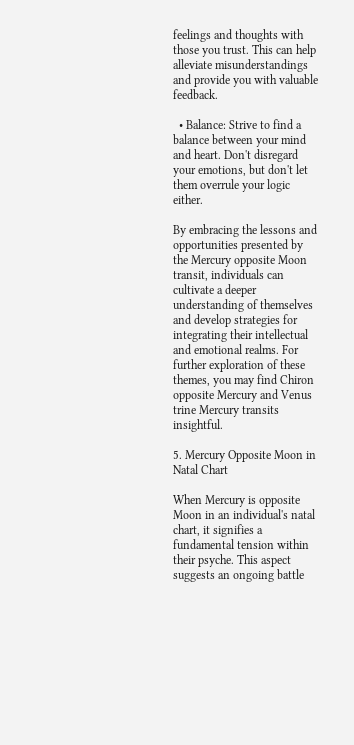feelings and thoughts with those you trust. This can help alleviate misunderstandings and provide you with valuable feedback.

  • Balance: Strive to find a balance between your mind and heart. Don't disregard your emotions, but don't let them overrule your logic either.

By embracing the lessons and opportunities presented by the Mercury opposite Moon transit, individuals can cultivate a deeper understanding of themselves and develop strategies for integrating their intellectual and emotional realms. For further exploration of these themes, you may find Chiron opposite Mercury and Venus trine Mercury transits insightful.

5. Mercury Opposite Moon in Natal Chart

When Mercury is opposite Moon in an individual's natal chart, it signifies a fundamental tension within their psyche. This aspect suggests an ongoing battle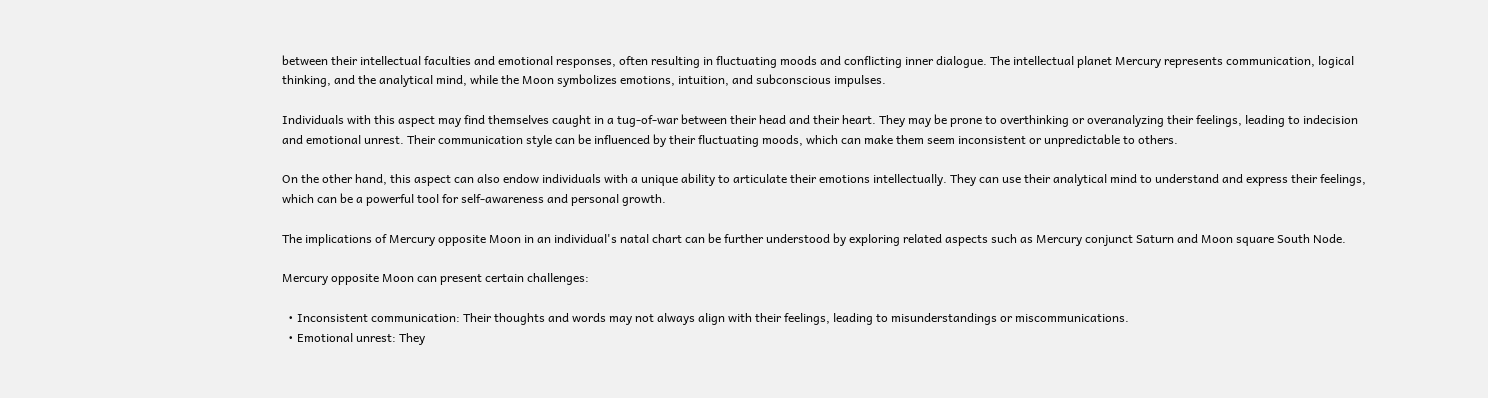between their intellectual faculties and emotional responses, often resulting in fluctuating moods and conflicting inner dialogue. The intellectual planet Mercury represents communication, logical thinking, and the analytical mind, while the Moon symbolizes emotions, intuition, and subconscious impulses.

Individuals with this aspect may find themselves caught in a tug-of-war between their head and their heart. They may be prone to overthinking or overanalyzing their feelings, leading to indecision and emotional unrest. Their communication style can be influenced by their fluctuating moods, which can make them seem inconsistent or unpredictable to others.

On the other hand, this aspect can also endow individuals with a unique ability to articulate their emotions intellectually. They can use their analytical mind to understand and express their feelings, which can be a powerful tool for self-awareness and personal growth.

The implications of Mercury opposite Moon in an individual's natal chart can be further understood by exploring related aspects such as Mercury conjunct Saturn and Moon square South Node.

Mercury opposite Moon can present certain challenges:

  • Inconsistent communication: Their thoughts and words may not always align with their feelings, leading to misunderstandings or miscommunications.
  • Emotional unrest: They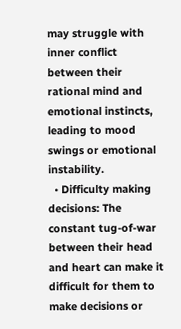may struggle with inner conflict between their rational mind and emotional instincts, leading to mood swings or emotional instability.
  • Difficulty making decisions: The constant tug-of-war between their head and heart can make it difficult for them to make decisions or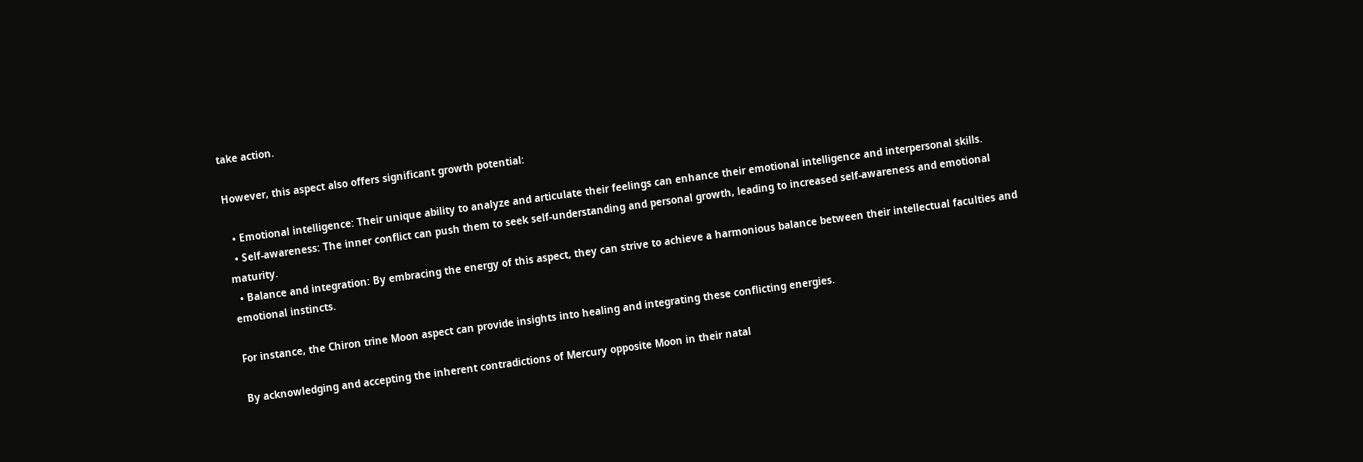take action.

However, this aspect also offers significant growth potential:

  • Emotional intelligence: Their unique ability to analyze and articulate their feelings can enhance their emotional intelligence and interpersonal skills.
  • Self-awareness: The inner conflict can push them to seek self-understanding and personal growth, leading to increased self-awareness and emotional maturity.
  • Balance and integration: By embracing the energy of this aspect, they can strive to achieve a harmonious balance between their intellectual faculties and emotional instincts.

For instance, the Chiron trine Moon aspect can provide insights into healing and integrating these conflicting energies.

By acknowledging and accepting the inherent contradictions of Mercury opposite Moon in their natal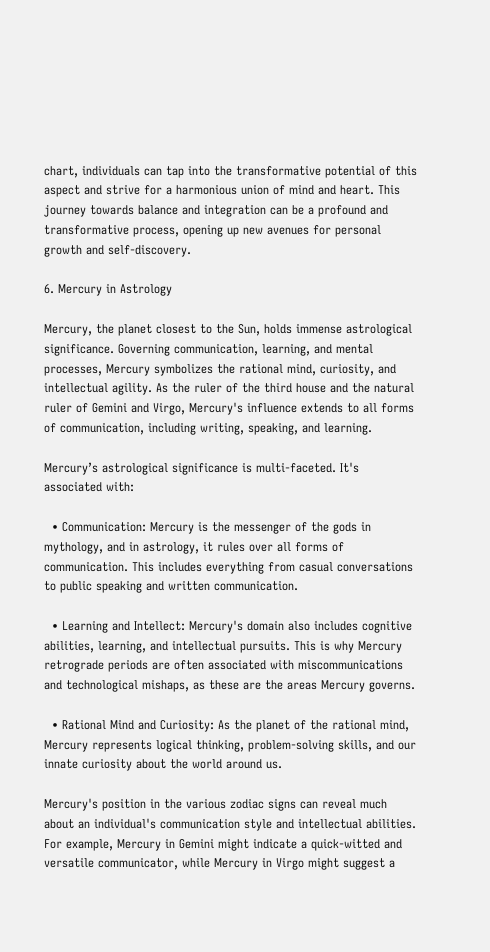chart, individuals can tap into the transformative potential of this aspect and strive for a harmonious union of mind and heart. This journey towards balance and integration can be a profound and transformative process, opening up new avenues for personal growth and self-discovery.

6. Mercury in Astrology

Mercury, the planet closest to the Sun, holds immense astrological significance. Governing communication, learning, and mental processes, Mercury symbolizes the rational mind, curiosity, and intellectual agility. As the ruler of the third house and the natural ruler of Gemini and Virgo, Mercury's influence extends to all forms of communication, including writing, speaking, and learning.

Mercury’s astrological significance is multi-faceted. It's associated with:

  • Communication: Mercury is the messenger of the gods in mythology, and in astrology, it rules over all forms of communication. This includes everything from casual conversations to public speaking and written communication.

  • Learning and Intellect: Mercury's domain also includes cognitive abilities, learning, and intellectual pursuits. This is why Mercury retrograde periods are often associated with miscommunications and technological mishaps, as these are the areas Mercury governs.

  • Rational Mind and Curiosity: As the planet of the rational mind, Mercury represents logical thinking, problem-solving skills, and our innate curiosity about the world around us.

Mercury's position in the various zodiac signs can reveal much about an individual's communication style and intellectual abilities. For example, Mercury in Gemini might indicate a quick-witted and versatile communicator, while Mercury in Virgo might suggest a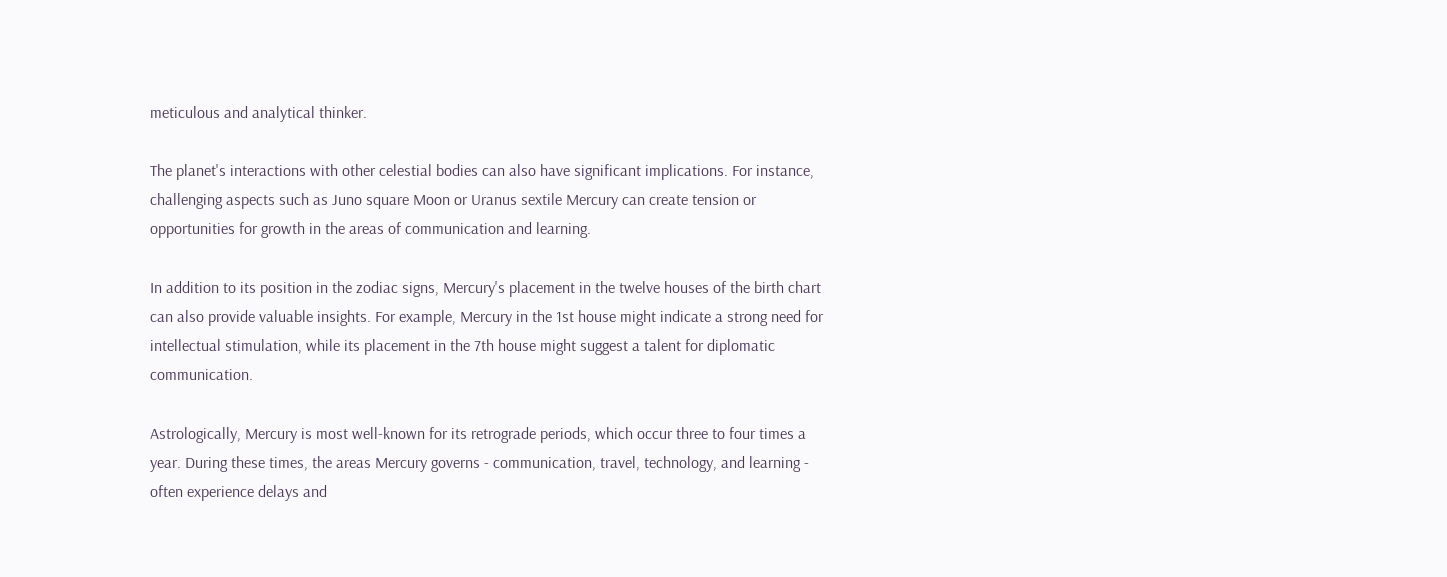meticulous and analytical thinker.

The planet's interactions with other celestial bodies can also have significant implications. For instance, challenging aspects such as Juno square Moon or Uranus sextile Mercury can create tension or opportunities for growth in the areas of communication and learning.

In addition to its position in the zodiac signs, Mercury's placement in the twelve houses of the birth chart can also provide valuable insights. For example, Mercury in the 1st house might indicate a strong need for intellectual stimulation, while its placement in the 7th house might suggest a talent for diplomatic communication.

Astrologically, Mercury is most well-known for its retrograde periods, which occur three to four times a year. During these times, the areas Mercury governs - communication, travel, technology, and learning - often experience delays and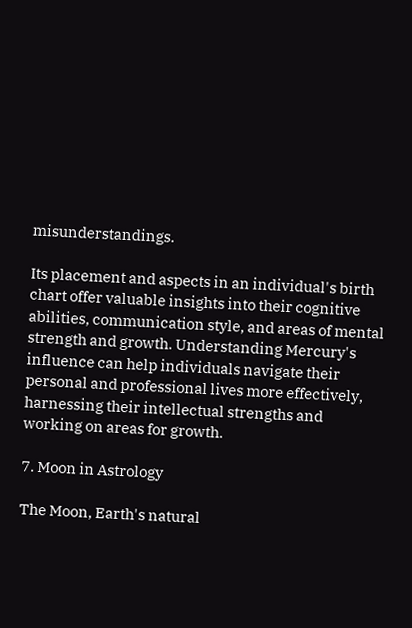misunderstandings.

Its placement and aspects in an individual's birth chart offer valuable insights into their cognitive abilities, communication style, and areas of mental strength and growth. Understanding Mercury's influence can help individuals navigate their personal and professional lives more effectively, harnessing their intellectual strengths and working on areas for growth.

7. Moon in Astrology

The Moon, Earth's natural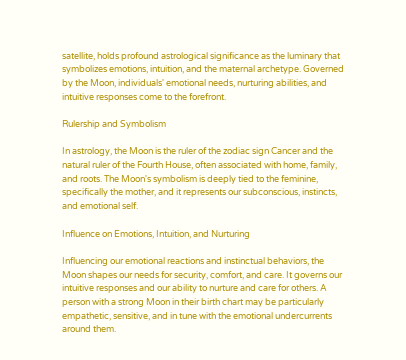satellite, holds profound astrological significance as the luminary that symbolizes emotions, intuition, and the maternal archetype. Governed by the Moon, individuals' emotional needs, nurturing abilities, and intuitive responses come to the forefront.

Rulership and Symbolism

In astrology, the Moon is the ruler of the zodiac sign Cancer and the natural ruler of the Fourth House, often associated with home, family, and roots. The Moon's symbolism is deeply tied to the feminine, specifically the mother, and it represents our subconscious, instincts, and emotional self.

Influence on Emotions, Intuition, and Nurturing

Influencing our emotional reactions and instinctual behaviors, the Moon shapes our needs for security, comfort, and care. It governs our intuitive responses and our ability to nurture and care for others. A person with a strong Moon in their birth chart may be particularly empathetic, sensitive, and in tune with the emotional undercurrents around them.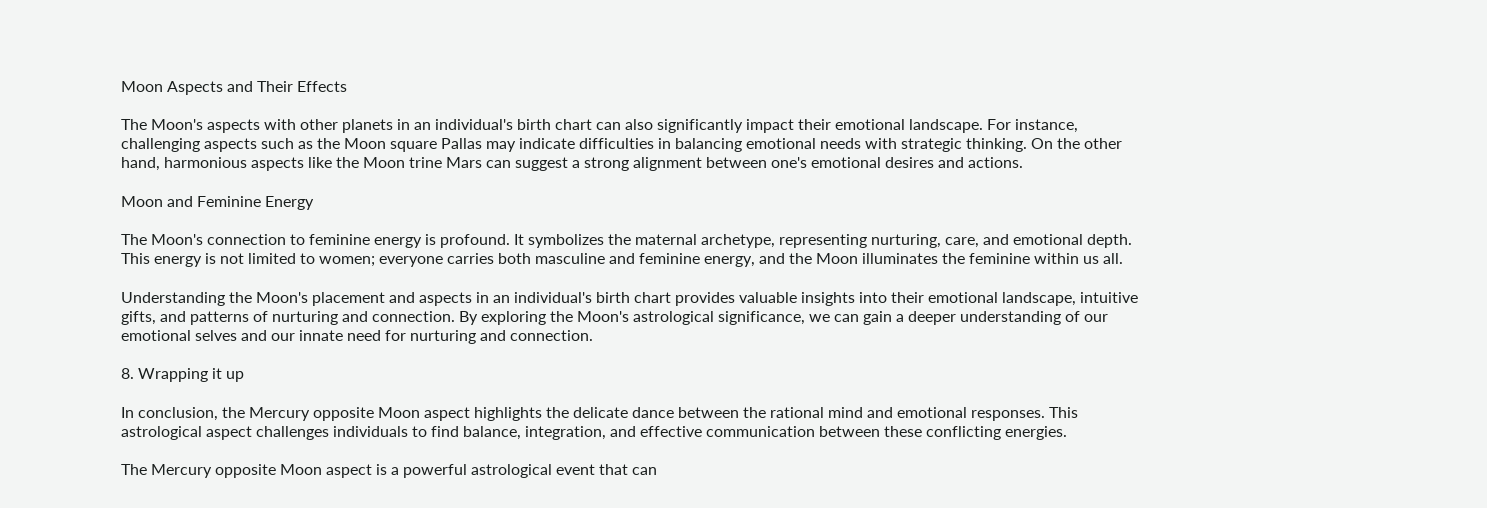Moon Aspects and Their Effects

The Moon's aspects with other planets in an individual's birth chart can also significantly impact their emotional landscape. For instance, challenging aspects such as the Moon square Pallas may indicate difficulties in balancing emotional needs with strategic thinking. On the other hand, harmonious aspects like the Moon trine Mars can suggest a strong alignment between one's emotional desires and actions.

Moon and Feminine Energy

The Moon's connection to feminine energy is profound. It symbolizes the maternal archetype, representing nurturing, care, and emotional depth. This energy is not limited to women; everyone carries both masculine and feminine energy, and the Moon illuminates the feminine within us all.

Understanding the Moon's placement and aspects in an individual's birth chart provides valuable insights into their emotional landscape, intuitive gifts, and patterns of nurturing and connection. By exploring the Moon's astrological significance, we can gain a deeper understanding of our emotional selves and our innate need for nurturing and connection.

8. Wrapping it up

In conclusion, the Mercury opposite Moon aspect highlights the delicate dance between the rational mind and emotional responses. This astrological aspect challenges individuals to find balance, integration, and effective communication between these conflicting energies.

The Mercury opposite Moon aspect is a powerful astrological event that can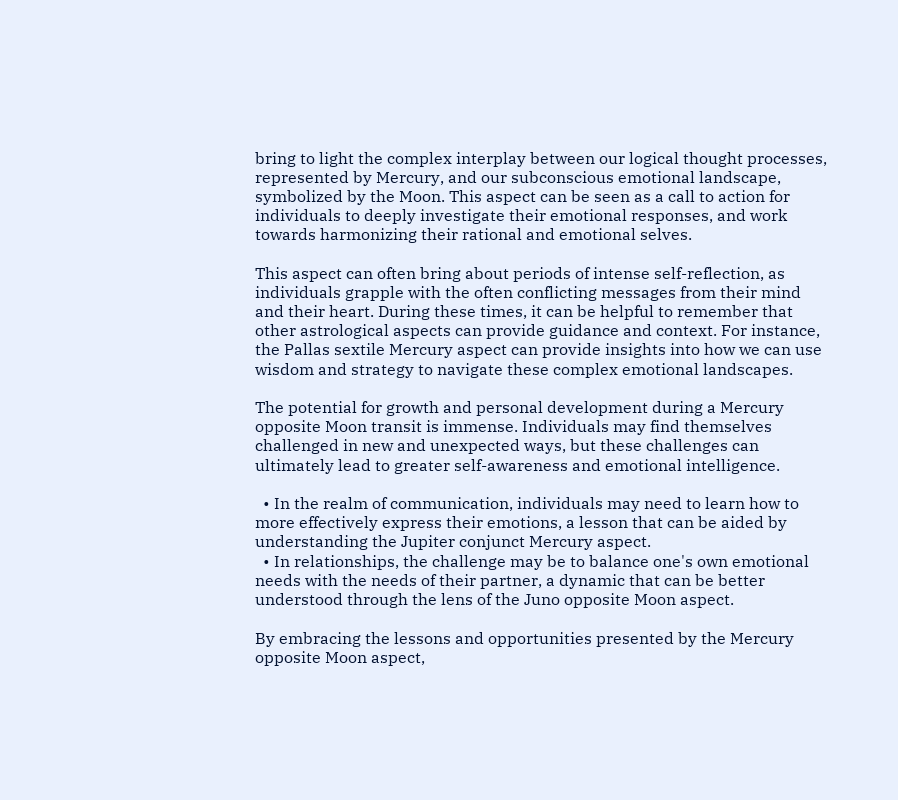bring to light the complex interplay between our logical thought processes, represented by Mercury, and our subconscious emotional landscape, symbolized by the Moon. This aspect can be seen as a call to action for individuals to deeply investigate their emotional responses, and work towards harmonizing their rational and emotional selves.

This aspect can often bring about periods of intense self-reflection, as individuals grapple with the often conflicting messages from their mind and their heart. During these times, it can be helpful to remember that other astrological aspects can provide guidance and context. For instance, the Pallas sextile Mercury aspect can provide insights into how we can use wisdom and strategy to navigate these complex emotional landscapes.

The potential for growth and personal development during a Mercury opposite Moon transit is immense. Individuals may find themselves challenged in new and unexpected ways, but these challenges can ultimately lead to greater self-awareness and emotional intelligence.

  • In the realm of communication, individuals may need to learn how to more effectively express their emotions, a lesson that can be aided by understanding the Jupiter conjunct Mercury aspect.
  • In relationships, the challenge may be to balance one's own emotional needs with the needs of their partner, a dynamic that can be better understood through the lens of the Juno opposite Moon aspect.

By embracing the lessons and opportunities presented by the Mercury opposite Moon aspect,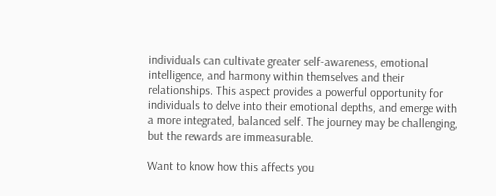individuals can cultivate greater self-awareness, emotional intelligence, and harmony within themselves and their relationships. This aspect provides a powerful opportunity for individuals to delve into their emotional depths, and emerge with a more integrated, balanced self. The journey may be challenging, but the rewards are immeasurable.

Want to know how this affects you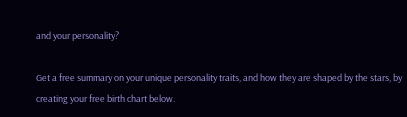and your personality?

Get a free summary on your unique personality traits, and how they are shaped by the stars, by creating your free birth chart below.